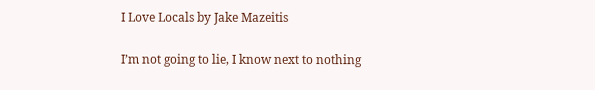I Love Locals by Jake Mazeitis

I’m not going to lie, I know next to nothing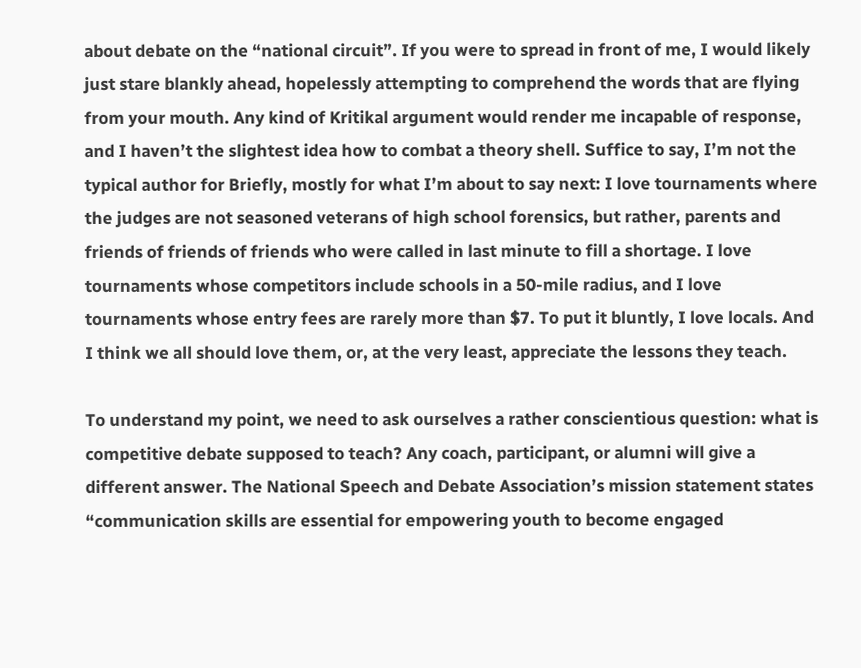about debate on the “national circuit”. If you were to spread in front of me, I would likely just stare blankly ahead, hopelessly attempting to comprehend the words that are flying from your mouth. Any kind of Kritikal argument would render me incapable of response, and I haven’t the slightest idea how to combat a theory shell. Suffice to say, I’m not the typical author for Briefly, mostly for what I’m about to say next: I love tournaments where the judges are not seasoned veterans of high school forensics, but rather, parents and friends of friends of friends who were called in last minute to fill a shortage. I love tournaments whose competitors include schools in a 50-mile radius, and I love tournaments whose entry fees are rarely more than $7. To put it bluntly, I love locals. And I think we all should love them, or, at the very least, appreciate the lessons they teach.

To understand my point, we need to ask ourselves a rather conscientious question: what is competitive debate supposed to teach? Any coach, participant, or alumni will give a different answer. The National Speech and Debate Association’s mission statement states “communication skills are essential for empowering youth to become engaged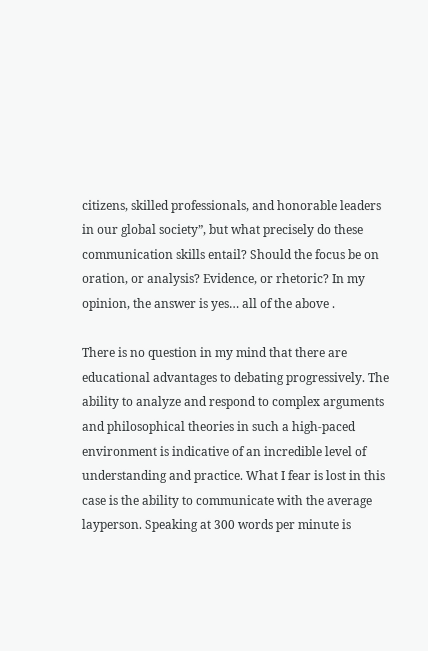citizens, skilled professionals, and honorable leaders in our global society”, but what precisely do these communication skills entail? Should the focus be on oration, or analysis? Evidence, or rhetoric? In my opinion, the answer is yes… all of the above .

There is no question in my mind that there are educational advantages to debating progressively. The ability to analyze and respond to complex arguments and philosophical theories in such a high-paced environment is indicative of an incredible level of understanding and practice. What I fear is lost in this case is the ability to communicate with the average layperson. Speaking at 300 words per minute is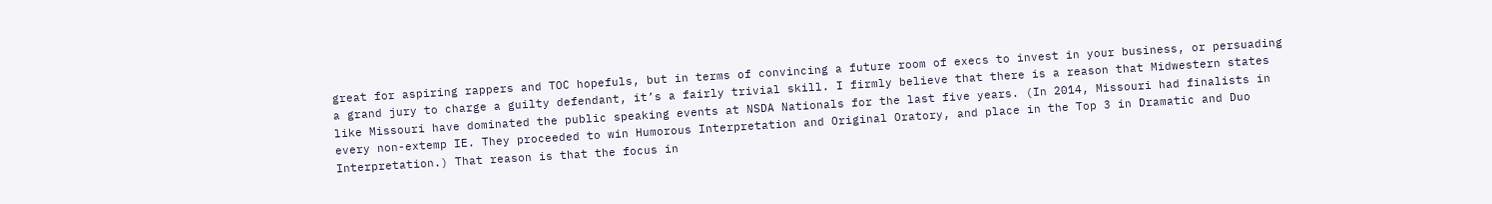great for aspiring rappers and TOC hopefuls, but in terms of convincing a future room of execs to invest in your business, or persuading a grand jury to charge a guilty defendant, it’s a fairly trivial skill. I firmly believe that there is a reason that Midwestern states like Missouri have dominated the public speaking events at NSDA Nationals for the last five years. (In 2014, Missouri had finalists in every non-extemp IE. They proceeded to win Humorous Interpretation and Original Oratory, and place in the Top 3 in Dramatic and Duo Interpretation.) That reason is that the focus in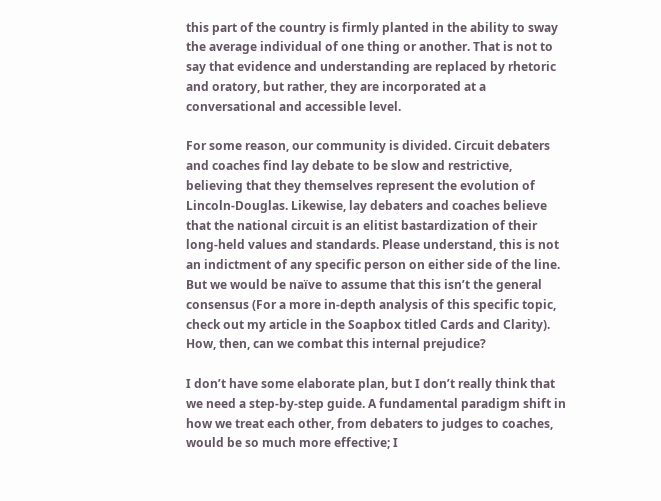this part of the country is firmly planted in the ability to sway the average individual of one thing or another. That is not to say that evidence and understanding are replaced by rhetoric and oratory, but rather, they are incorporated at a conversational and accessible level.

For some reason, our community is divided. Circuit debaters and coaches find lay debate to be slow and restrictive, believing that they themselves represent the evolution of Lincoln-Douglas. Likewise, lay debaters and coaches believe that the national circuit is an elitist bastardization of their long-held values and standards. Please understand, this is not an indictment of any specific person on either side of the line. But we would be naïve to assume that this isn’t the general consensus (For a more in-depth analysis of this specific topic, check out my article in the Soapbox titled Cards and Clarity). How, then, can we combat this internal prejudice?

I don’t have some elaborate plan, but I don’t really think that we need a step-by-step guide. A fundamental paradigm shift in how we treat each other, from debaters to judges to coaches, would be so much more effective; I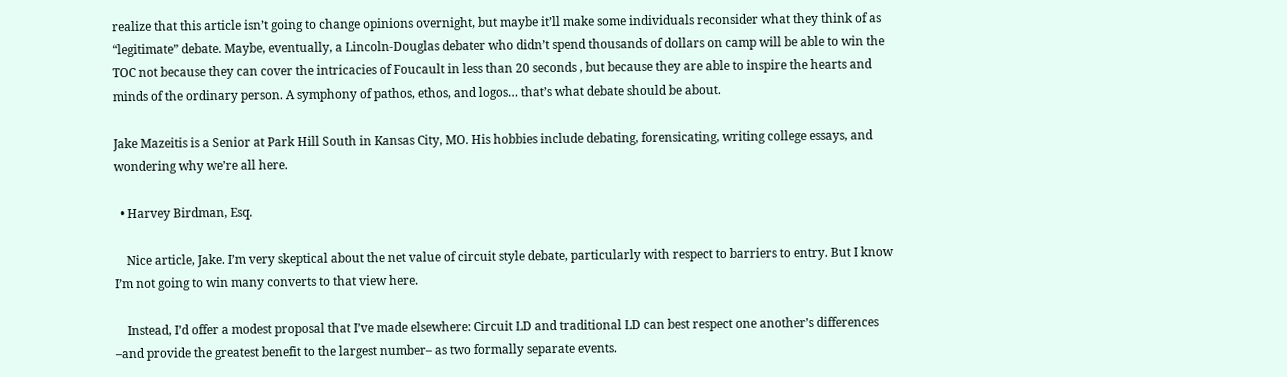realize that this article isn’t going to change opinions overnight, but maybe it’ll make some individuals reconsider what they think of as “legitimate” debate. Maybe, eventually, a Lincoln-Douglas debater who didn’t spend thousands of dollars on camp will be able to win the TOC not because they can cover the intricacies of Foucault in less than 20 seconds , but because they are able to inspire the hearts and minds of the ordinary person. A symphony of pathos, ethos, and logos… that’s what debate should be about.

Jake Mazeitis is a Senior at Park Hill South in Kansas City, MO. His hobbies include debating, forensicating, writing college essays, and wondering why we’re all here.

  • Harvey Birdman, Esq.

    Nice article, Jake. I’m very skeptical about the net value of circuit style debate, particularly with respect to barriers to entry. But I know I’m not going to win many converts to that view here.

    Instead, I’d offer a modest proposal that I’ve made elsewhere: Circuit LD and traditional LD can best respect one another’s differences –and provide the greatest benefit to the largest number– as two formally separate events.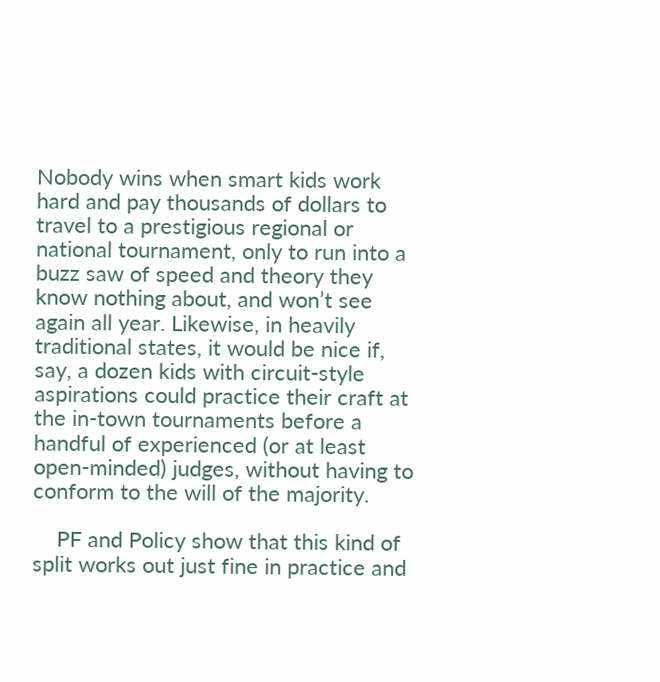Nobody wins when smart kids work hard and pay thousands of dollars to travel to a prestigious regional or national tournament, only to run into a buzz saw of speed and theory they know nothing about, and won’t see again all year. Likewise, in heavily traditional states, it would be nice if, say, a dozen kids with circuit-style aspirations could practice their craft at the in-town tournaments before a handful of experienced (or at least open-minded) judges, without having to conform to the will of the majority.

    PF and Policy show that this kind of split works out just fine in practice and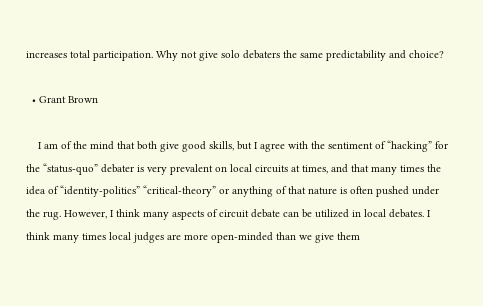increases total participation. Why not give solo debaters the same predictability and choice?

  • Grant Brown

    I am of the mind that both give good skills, but I agree with the sentiment of “hacking” for the “status-quo” debater is very prevalent on local circuits at times, and that many times the idea of “identity-politics” “critical-theory” or anything of that nature is often pushed under the rug. However, I think many aspects of circuit debate can be utilized in local debates. I think many times local judges are more open-minded than we give them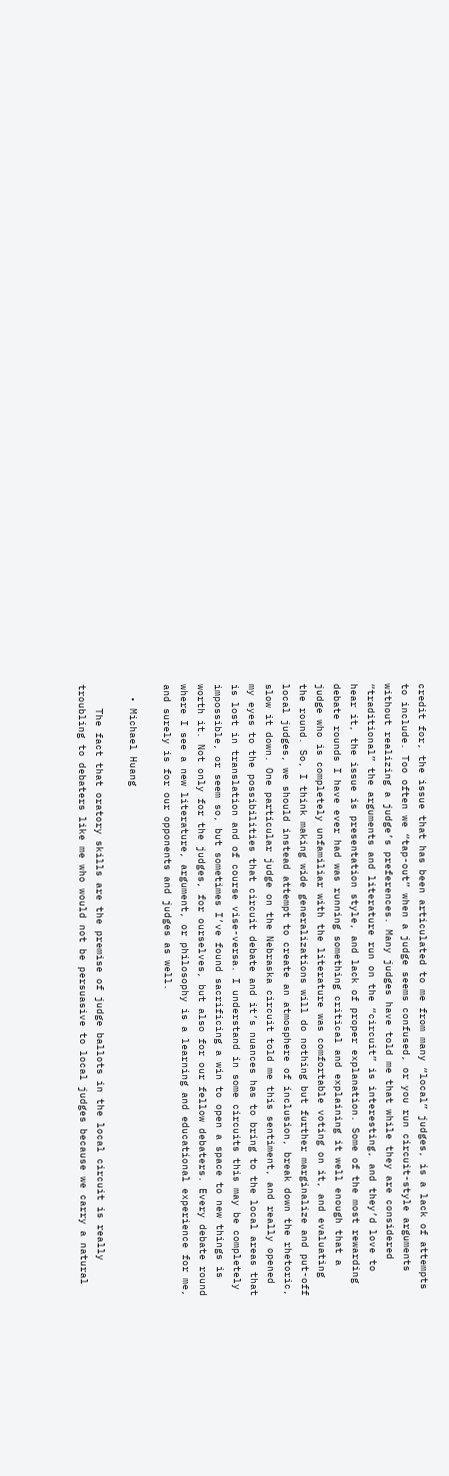credit for, the issue that has been articulated to me from many “local” judges, is a lack of attempts to include. Too often we “tap-out” when a judge seems confused, or you run circuit-style arguments without realizing a judge’s preferences. Many judges have told me that while they are considered “traditional” the arguments and literature run on the “circuit” is interesting, and they’d love to hear it, the issue is presentation style, and lack of proper explanation. Some of the most rewarding debate rounds I have ever had was running something critical and explaining it well enough that a judge who is completely unfamiliar with the literature was comfortable voting on it, and evaluating the round. So, I think making wide generalizations will do nothing but further marginalize and put-off local judges, we should instead attempt to create an atmosphere of inclusion, break down the rhetoric, slow it down. One particular judge on the Nebraska circuit told me this sentiment, and really opened my eyes to the possibilities that circuit debate and it’s nuances has to bring to the local areas that is lost in translation and of course vise-versa. I understand in some circuits this may be completely impossible, or seem so, but sometimes I’ve found sacrificing a win to open a space to new things is worth it. Not only for the judges, for ourselves, but also for our fellow debaters. Every debate round where I see a new literature, argument, or philosophy is a learning and educational experience for me, and surely is for our opponents and judges as well.

  • Michael Huang

    The fact that oratory skills are the premise of judge ballots in the local circuit is really troubling to debaters like me who would not be persuasive to local judges because we carry a natural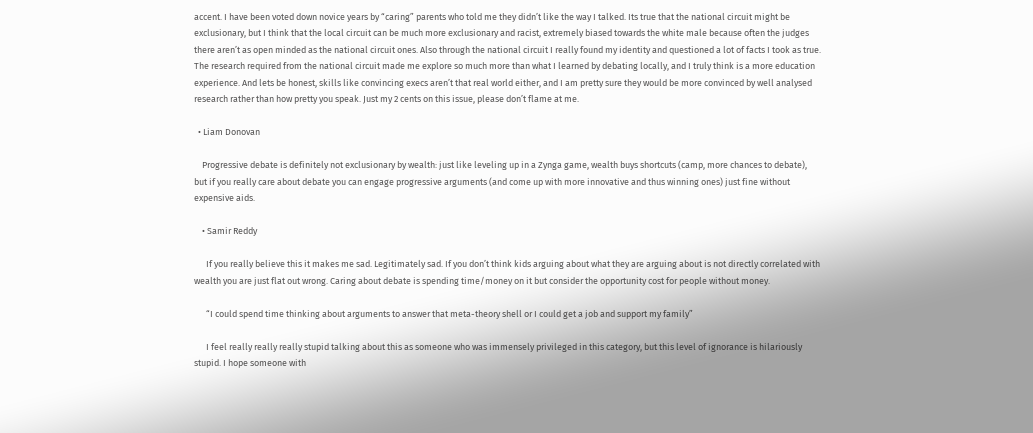accent. I have been voted down novice years by “caring” parents who told me they didn’t like the way I talked. Its true that the national circuit might be exclusionary, but I think that the local circuit can be much more exclusionary and racist, extremely biased towards the white male because often the judges there aren’t as open minded as the national circuit ones. Also through the national circuit I really found my identity and questioned a lot of facts I took as true. The research required from the national circuit made me explore so much more than what I learned by debating locally, and I truly think is a more education experience. And lets be honest, skills like convincing execs aren’t that real world either, and I am pretty sure they would be more convinced by well analysed research rather than how pretty you speak. Just my 2 cents on this issue, please don’t flame at me.

  • Liam Donovan

    Progressive debate is definitely not exclusionary by wealth: just like leveling up in a Zynga game, wealth buys shortcuts (camp, more chances to debate), but if you really care about debate you can engage progressive arguments (and come up with more innovative and thus winning ones) just fine without expensive aids.

    • Samir Reddy

      If you really believe this it makes me sad. Legitimately sad. If you don’t think kids arguing about what they are arguing about is not directly correlated with wealth you are just flat out wrong. Caring about debate is spending time/money on it but consider the opportunity cost for people without money.

      “I could spend time thinking about arguments to answer that meta-theory shell or I could get a job and support my family”

      I feel really really really stupid talking about this as someone who was immensely privileged in this category, but this level of ignorance is hilariously stupid. I hope someone with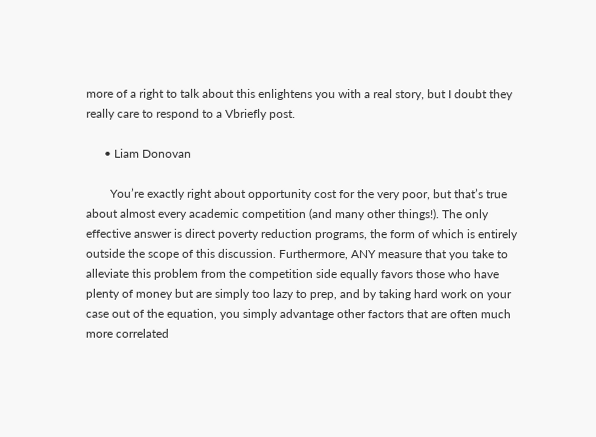more of a right to talk about this enlightens you with a real story, but I doubt they really care to respond to a Vbriefly post.

      • Liam Donovan

        You’re exactly right about opportunity cost for the very poor, but that’s true about almost every academic competition (and many other things!). The only effective answer is direct poverty reduction programs, the form of which is entirely outside the scope of this discussion. Furthermore, ANY measure that you take to alleviate this problem from the competition side equally favors those who have plenty of money but are simply too lazy to prep, and by taking hard work on your case out of the equation, you simply advantage other factors that are often much more correlated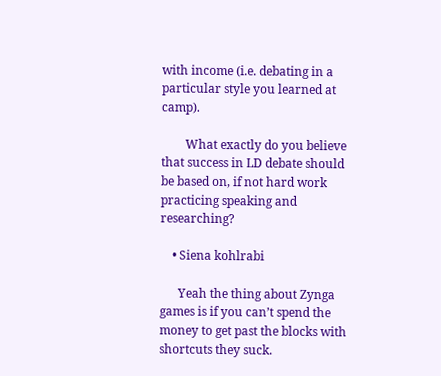with income (i.e. debating in a particular style you learned at camp).

        What exactly do you believe that success in LD debate should be based on, if not hard work practicing speaking and researching?

    • Siena kohlrabi

      Yeah the thing about Zynga games is if you can’t spend the money to get past the blocks with shortcuts they suck.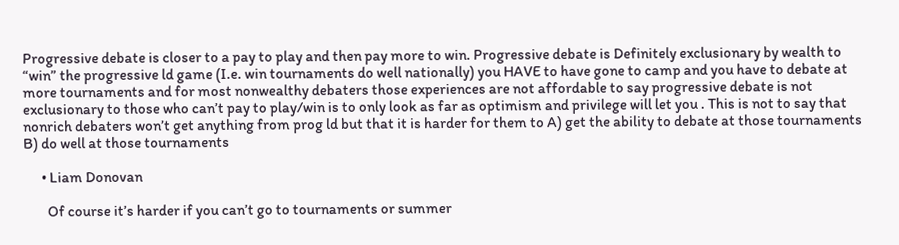Progressive debate is closer to a pay to play and then pay more to win. Progressive debate is Definitely exclusionary by wealth to “win” the progressive ld game (I.e. win tournaments do well nationally) you HAVE to have gone to camp and you have to debate at more tournaments and for most nonwealthy debaters those experiences are not affordable to say progressive debate is not exclusionary to those who can’t pay to play/win is to only look as far as optimism and privilege will let you . This is not to say that nonrich debaters won’t get anything from prog ld but that it is harder for them to A) get the ability to debate at those tournaments B) do well at those tournaments

      • Liam Donovan

        Of course it’s harder if you can’t go to tournaments or summer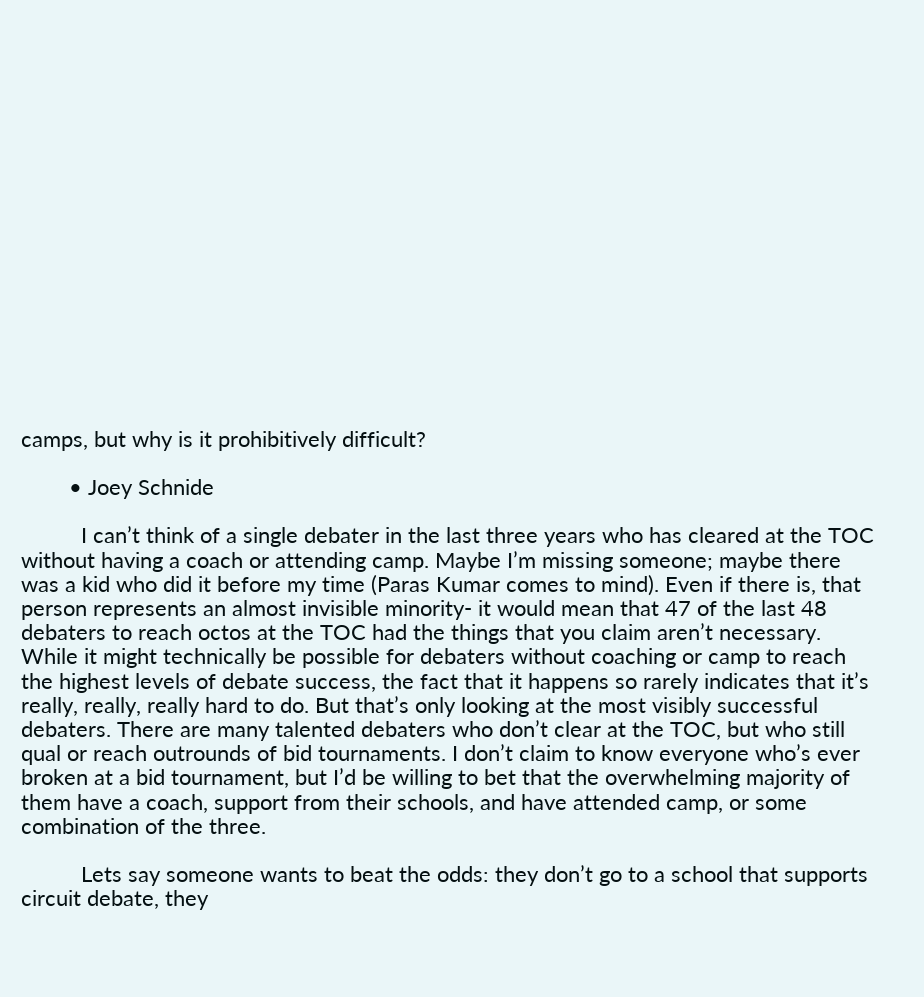camps, but why is it prohibitively difficult?

        • Joey Schnide

          I can’t think of a single debater in the last three years who has cleared at the TOC without having a coach or attending camp. Maybe I’m missing someone; maybe there was a kid who did it before my time (Paras Kumar comes to mind). Even if there is, that person represents an almost invisible minority- it would mean that 47 of the last 48 debaters to reach octos at the TOC had the things that you claim aren’t necessary. While it might technically be possible for debaters without coaching or camp to reach the highest levels of debate success, the fact that it happens so rarely indicates that it’s really, really, really hard to do. But that’s only looking at the most visibly successful debaters. There are many talented debaters who don’t clear at the TOC, but who still qual or reach outrounds of bid tournaments. I don’t claim to know everyone who’s ever broken at a bid tournament, but I’d be willing to bet that the overwhelming majority of them have a coach, support from their schools, and have attended camp, or some combination of the three.

          Lets say someone wants to beat the odds: they don’t go to a school that supports circuit debate, they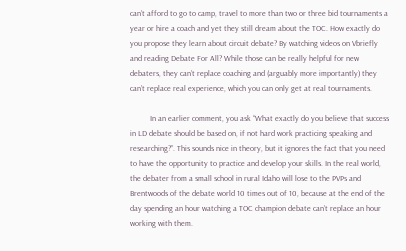can’t afford to go to camp, travel to more than two or three bid tournaments a year or hire a coach and yet they still dream about the TOC. How exactly do you propose they learn about circuit debate? By watching videos on Vbriefly and reading Debate For All? While those can be really helpful for new debaters, they can’t replace coaching and (arguably more importantly) they can’t replace real experience, which you can only get at real tournaments.

          In an earlier comment, you ask “What exactly do you believe that success in LD debate should be based on, if not hard work practicing speaking and researching?”. This sounds nice in theory, but it ignores the fact that you need to have the opportunity to practice and develop your skills. In the real world, the debater from a small school in rural Idaho will lose to the PVPs and Brentwoods of the debate world 10 times out of 10, because at the end of the day spending an hour watching a TOC champion debate can’t replace an hour working with them.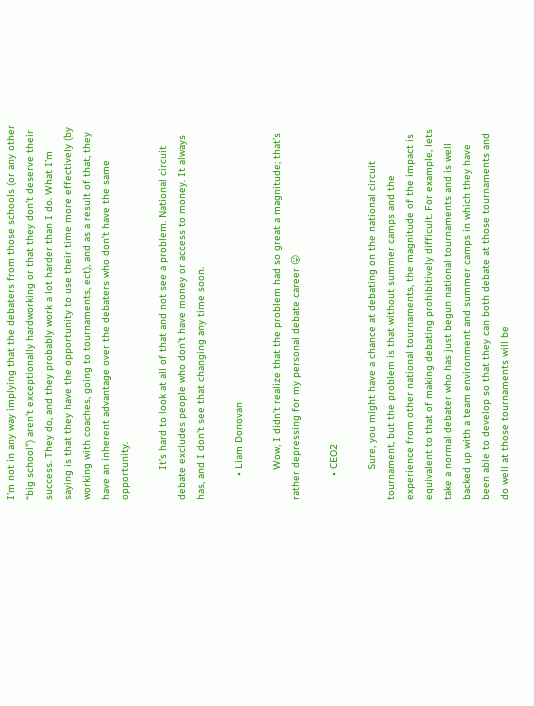I’m not in any way implying that the debaters from those schools (or any other “big school”) aren’t exceptionally hardworking or that they don’t deserve their success. They do, and they probably work a lot harder than I do. What I’m saying is that they have the opportunity to use their time more effectively (by working with coaches, going to tournaments, ect), and as a result of that, they have an inherent advantage over the debaters who don’t have the same opportunity.

          It’s hard to look at all of that and not see a problem. National circuit debate excludes people who don’t have money or access to money. It always has, and I don’t see that changing any time soon.

        • Liam Donovan

          Wow, I didn’t realize that the problem had so great a magnitude; that’s rather depressing for my personal debate career 😛

        • CEO2

          Sure, you might have a chance at debating on the national circuit tournament, but the problem is that without summer camps and the experience from other national tournaments, the magnitude of the impact is equivalent to that of making debating prohibitively difficult. For example, lets take a normal debater who has just begun national tournaments and is well backed up with a team environment and summer camps in which they have been able to develop so that they can both debate at those tournaments and do well at those tournaments will be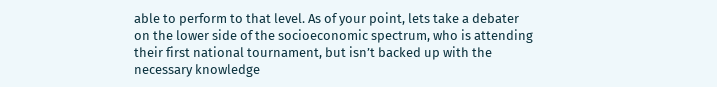able to perform to that level. As of your point, lets take a debater on the lower side of the socioeconomic spectrum, who is attending their first national tournament, but isn’t backed up with the necessary knowledge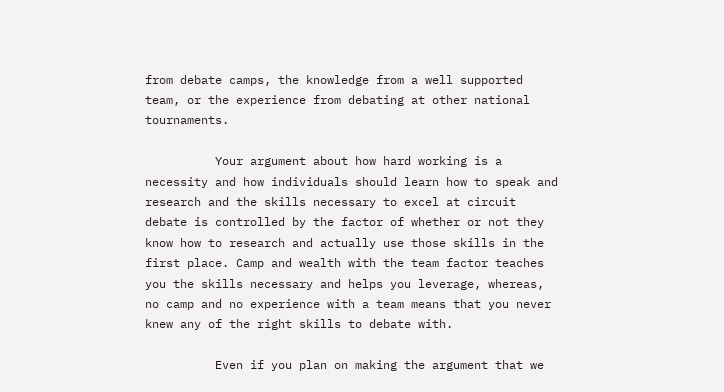from debate camps, the knowledge from a well supported team, or the experience from debating at other national tournaments.

          Your argument about how hard working is a necessity and how individuals should learn how to speak and research and the skills necessary to excel at circuit debate is controlled by the factor of whether or not they know how to research and actually use those skills in the first place. Camp and wealth with the team factor teaches you the skills necessary and helps you leverage, whereas, no camp and no experience with a team means that you never knew any of the right skills to debate with.

          Even if you plan on making the argument that we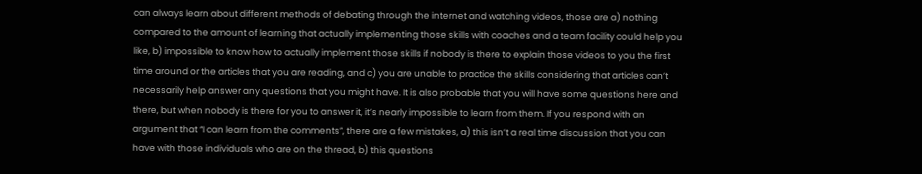can always learn about different methods of debating through the internet and watching videos, those are a) nothing compared to the amount of learning that actually implementing those skills with coaches and a team facility could help you like, b) impossible to know how to actually implement those skills if nobody is there to explain those videos to you the first time around or the articles that you are reading, and c) you are unable to practice the skills considering that articles can’t necessarily help answer any questions that you might have. It is also probable that you will have some questions here and there, but when nobody is there for you to answer it, it’s nearly impossible to learn from them. If you respond with an argument that “I can learn from the comments”, there are a few mistakes, a) this isn’t a real time discussion that you can have with those individuals who are on the thread, b) this questions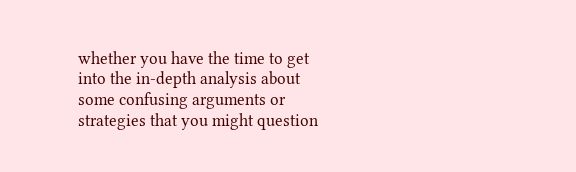whether you have the time to get into the in-depth analysis about some confusing arguments or strategies that you might question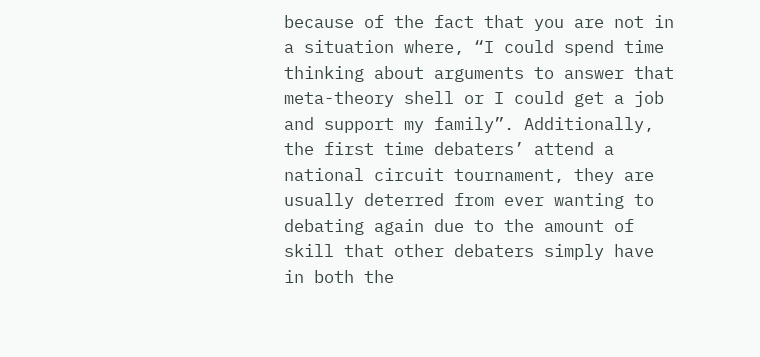because of the fact that you are not in a situation where, “I could spend time thinking about arguments to answer that meta-theory shell or I could get a job and support my family”. Additionally, the first time debaters’ attend a national circuit tournament, they are usually deterred from ever wanting to debating again due to the amount of skill that other debaters simply have in both the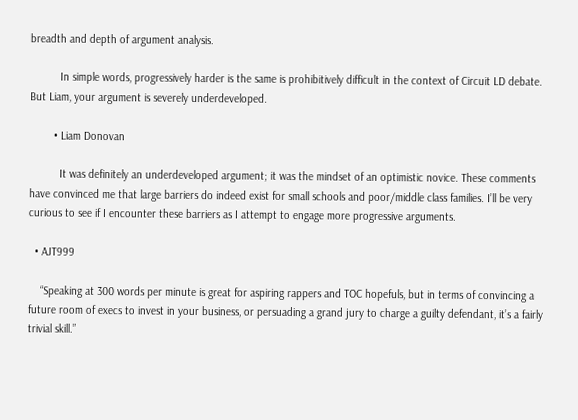breadth and depth of argument analysis.

          In simple words, progressively harder is the same is prohibitively difficult in the context of Circuit LD debate. But Liam, your argument is severely underdeveloped.

        • Liam Donovan

          It was definitely an underdeveloped argument; it was the mindset of an optimistic novice. These comments have convinced me that large barriers do indeed exist for small schools and poor/middle class families. I’ll be very curious to see if I encounter these barriers as I attempt to engage more progressive arguments.

  • AJT999

    “Speaking at 300 words per minute is great for aspiring rappers and TOC hopefuls, but in terms of convincing a future room of execs to invest in your business, or persuading a grand jury to charge a guilty defendant, it’s a fairly trivial skill.”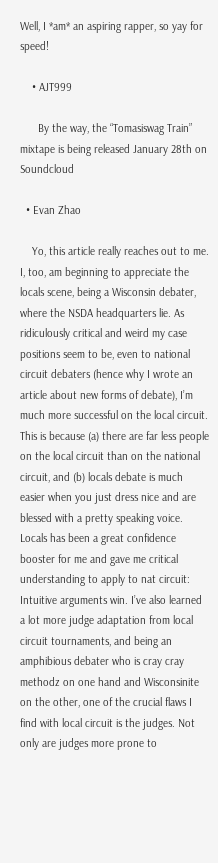Well, I *am* an aspiring rapper, so yay for speed!

    • AJT999

      By the way, the “Tomasiswag Train” mixtape is being released January 28th on Soundcloud

  • Evan Zhao

    Yo, this article really reaches out to me. I, too, am beginning to appreciate the locals scene, being a Wisconsin debater, where the NSDA headquarters lie. As ridiculously critical and weird my case positions seem to be, even to national circuit debaters (hence why I wrote an article about new forms of debate), I’m much more successful on the local circuit. This is because (a) there are far less people on the local circuit than on the national circuit, and (b) locals debate is much easier when you just dress nice and are blessed with a pretty speaking voice. Locals has been a great confidence booster for me and gave me critical understanding to apply to nat circuit: Intuitive arguments win. I’ve also learned a lot more judge adaptation from local circuit tournaments, and being an amphibious debater who is cray cray methodz on one hand and Wisconsinite on the other, one of the crucial flaws I find with local circuit is the judges. Not only are judges more prone to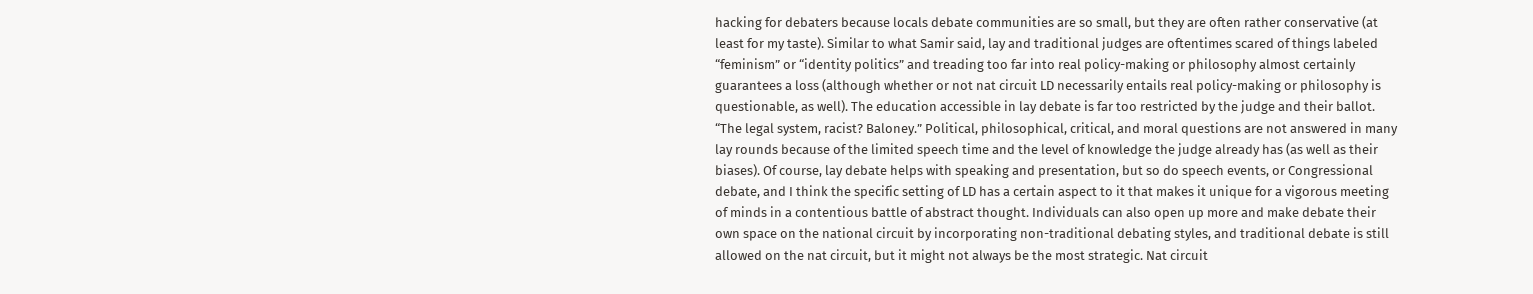hacking for debaters because locals debate communities are so small, but they are often rather conservative (at least for my taste). Similar to what Samir said, lay and traditional judges are oftentimes scared of things labeled “feminism” or “identity politics” and treading too far into real policy-making or philosophy almost certainly guarantees a loss (although whether or not nat circuit LD necessarily entails real policy-making or philosophy is questionable, as well). The education accessible in lay debate is far too restricted by the judge and their ballot. “The legal system, racist? Baloney.” Political, philosophical, critical, and moral questions are not answered in many lay rounds because of the limited speech time and the level of knowledge the judge already has (as well as their biases). Of course, lay debate helps with speaking and presentation, but so do speech events, or Congressional debate, and I think the specific setting of LD has a certain aspect to it that makes it unique for a vigorous meeting of minds in a contentious battle of abstract thought. Individuals can also open up more and make debate their own space on the national circuit by incorporating non-traditional debating styles, and traditional debate is still allowed on the nat circuit, but it might not always be the most strategic. Nat circuit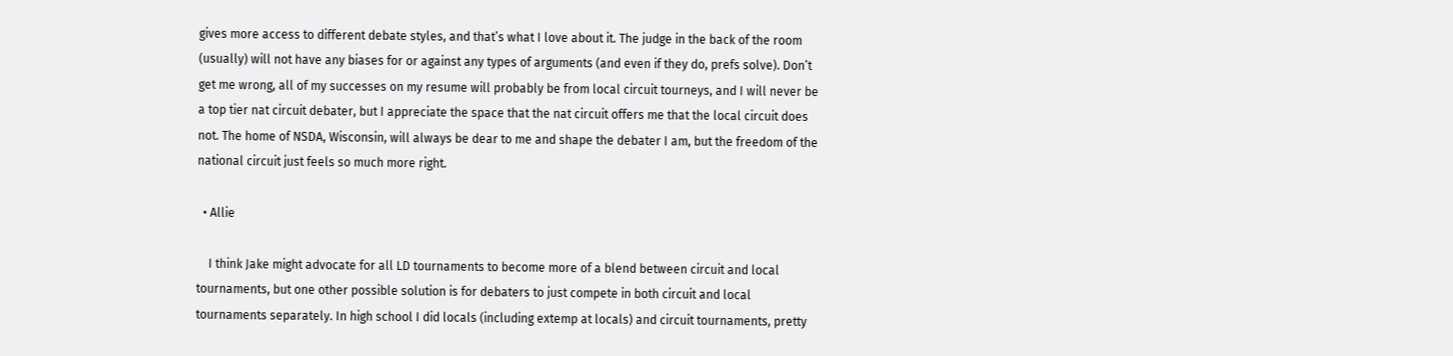gives more access to different debate styles, and that’s what I love about it. The judge in the back of the room (usually) will not have any biases for or against any types of arguments (and even if they do, prefs solve). Don’t get me wrong, all of my successes on my resume will probably be from local circuit tourneys, and I will never be a top tier nat circuit debater, but I appreciate the space that the nat circuit offers me that the local circuit does not. The home of NSDA, Wisconsin, will always be dear to me and shape the debater I am, but the freedom of the national circuit just feels so much more right.

  • Allie

    I think Jake might advocate for all LD tournaments to become more of a blend between circuit and local tournaments, but one other possible solution is for debaters to just compete in both circuit and local tournaments separately. In high school I did locals (including extemp at locals) and circuit tournaments, pretty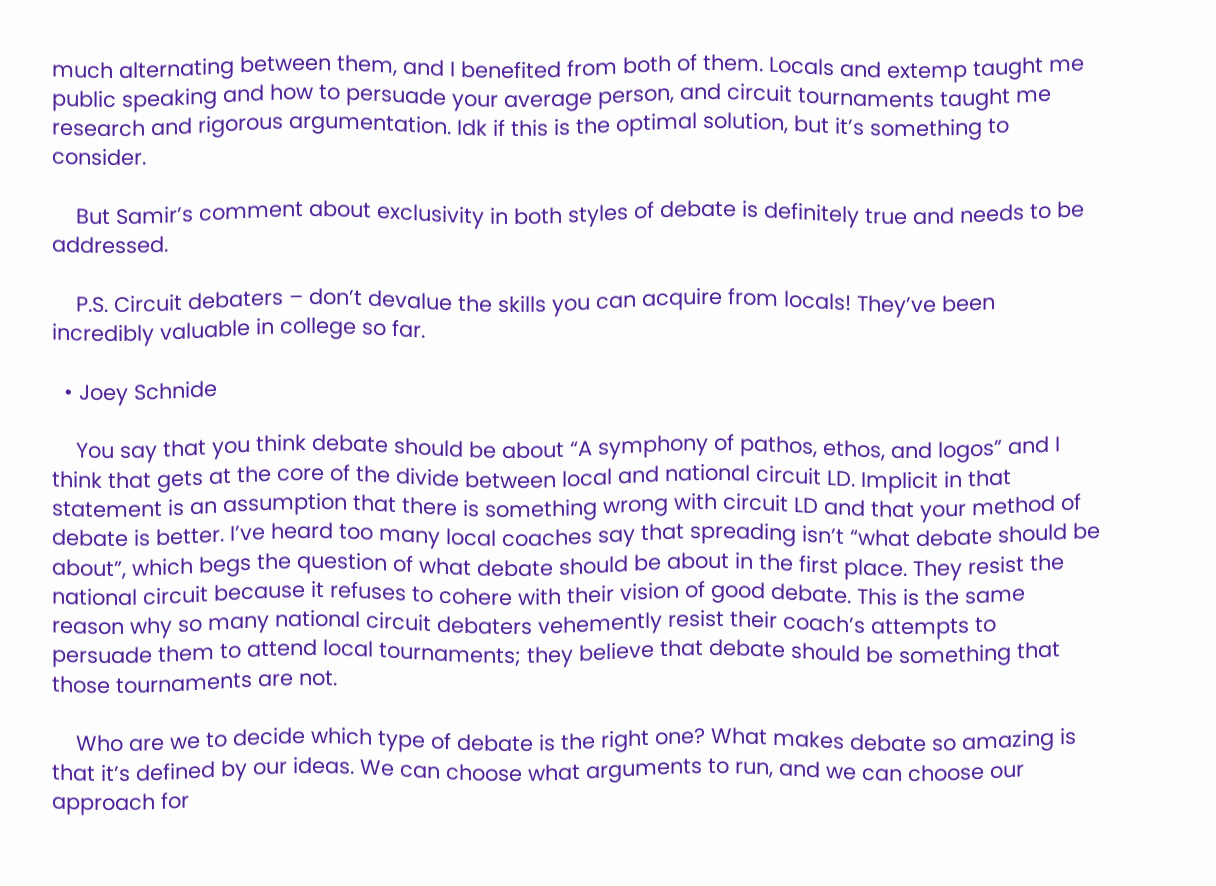much alternating between them, and I benefited from both of them. Locals and extemp taught me public speaking and how to persuade your average person, and circuit tournaments taught me research and rigorous argumentation. Idk if this is the optimal solution, but it’s something to consider.

    But Samir’s comment about exclusivity in both styles of debate is definitely true and needs to be addressed.

    P.S. Circuit debaters – don’t devalue the skills you can acquire from locals! They’ve been incredibly valuable in college so far.

  • Joey Schnide

    You say that you think debate should be about “A symphony of pathos, ethos, and logos” and I think that gets at the core of the divide between local and national circuit LD. Implicit in that statement is an assumption that there is something wrong with circuit LD and that your method of debate is better. I’ve heard too many local coaches say that spreading isn’t “what debate should be about”, which begs the question of what debate should be about in the first place. They resist the national circuit because it refuses to cohere with their vision of good debate. This is the same reason why so many national circuit debaters vehemently resist their coach’s attempts to persuade them to attend local tournaments; they believe that debate should be something that those tournaments are not.

    Who are we to decide which type of debate is the right one? What makes debate so amazing is that it’s defined by our ideas. We can choose what arguments to run, and we can choose our approach for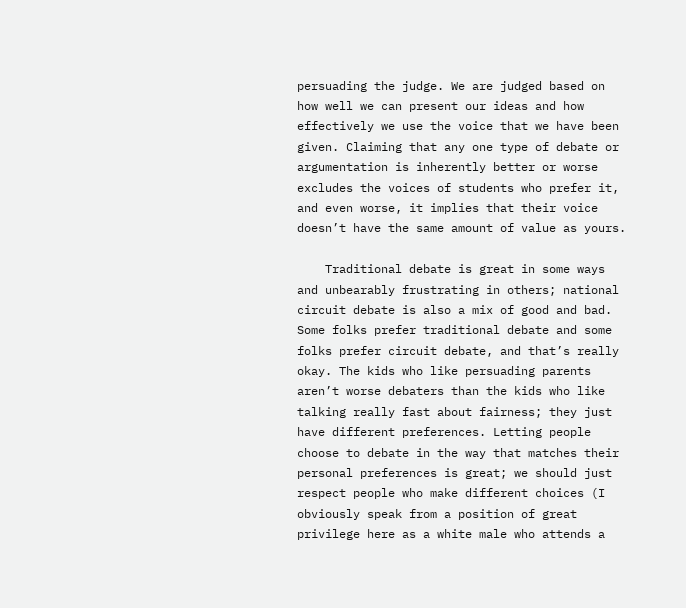persuading the judge. We are judged based on how well we can present our ideas and how effectively we use the voice that we have been given. Claiming that any one type of debate or argumentation is inherently better or worse excludes the voices of students who prefer it, and even worse, it implies that their voice doesn’t have the same amount of value as yours.

    Traditional debate is great in some ways and unbearably frustrating in others; national circuit debate is also a mix of good and bad. Some folks prefer traditional debate and some folks prefer circuit debate, and that’s really okay. The kids who like persuading parents aren’t worse debaters than the kids who like talking really fast about fairness; they just have different preferences. Letting people choose to debate in the way that matches their personal preferences is great; we should just respect people who make different choices (I obviously speak from a position of great privilege here as a white male who attends a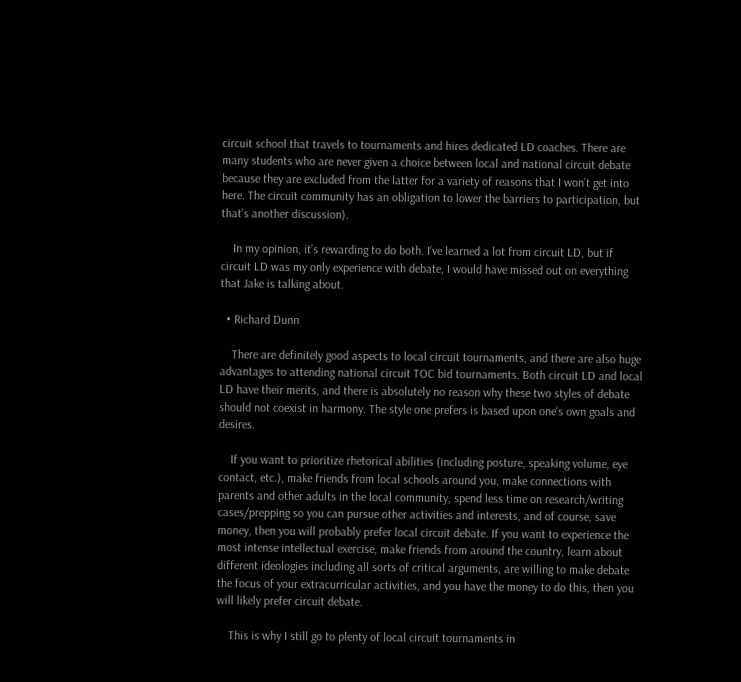circuit school that travels to tournaments and hires dedicated LD coaches. There are many students who are never given a choice between local and national circuit debate because they are excluded from the latter for a variety of reasons that I won’t get into here. The circuit community has an obligation to lower the barriers to participation, but that’s another discussion).

    In my opinion, it’s rewarding to do both. I’ve learned a lot from circuit LD, but if circuit LD was my only experience with debate, I would have missed out on everything that Jake is talking about.

  • Richard Dunn

    There are definitely good aspects to local circuit tournaments, and there are also huge advantages to attending national circuit TOC bid tournaments. Both circuit LD and local LD have their merits, and there is absolutely no reason why these two styles of debate should not coexist in harmony. The style one prefers is based upon one’s own goals and desires.

    If you want to prioritize rhetorical abilities (including posture, speaking volume, eye contact, etc.), make friends from local schools around you, make connections with parents and other adults in the local community, spend less time on research/writing cases/prepping so you can pursue other activities and interests, and of course, save money, then you will probably prefer local circuit debate. If you want to experience the most intense intellectual exercise, make friends from around the country, learn about different ideologies including all sorts of critical arguments, are willing to make debate the focus of your extracurricular activities, and you have the money to do this, then you will likely prefer circuit debate.

    This is why I still go to plenty of local circuit tournaments in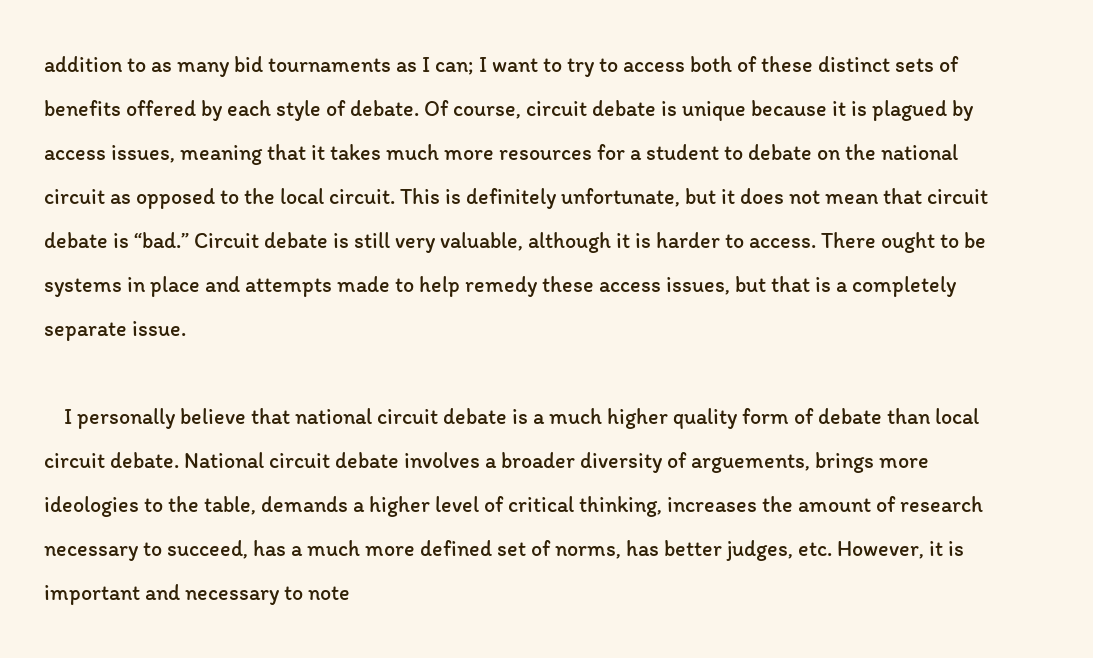addition to as many bid tournaments as I can; I want to try to access both of these distinct sets of benefits offered by each style of debate. Of course, circuit debate is unique because it is plagued by access issues, meaning that it takes much more resources for a student to debate on the national circuit as opposed to the local circuit. This is definitely unfortunate, but it does not mean that circuit debate is “bad.” Circuit debate is still very valuable, although it is harder to access. There ought to be systems in place and attempts made to help remedy these access issues, but that is a completely separate issue.

    I personally believe that national circuit debate is a much higher quality form of debate than local circuit debate. National circuit debate involves a broader diversity of arguements, brings more ideologies to the table, demands a higher level of critical thinking, increases the amount of research necessary to succeed, has a much more defined set of norms, has better judges, etc. However, it is important and necessary to note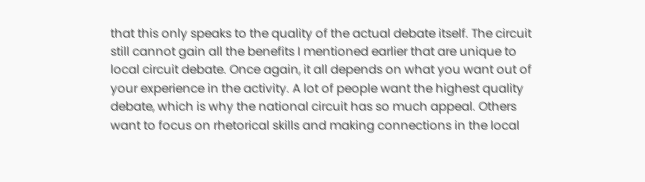that this only speaks to the quality of the actual debate itself. The circuit still cannot gain all the benefits I mentioned earlier that are unique to local circuit debate. Once again, it all depends on what you want out of your experience in the activity. A lot of people want the highest quality debate, which is why the national circuit has so much appeal. Others want to focus on rhetorical skills and making connections in the local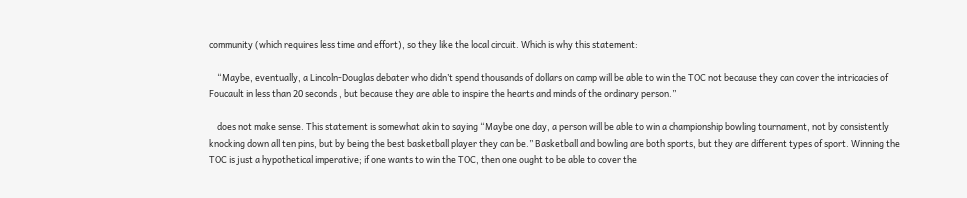community (which requires less time and effort), so they like the local circuit. Which is why this statement:

    “Maybe, eventually, a Lincoln-Douglas debater who didn’t spend thousands of dollars on camp will be able to win the TOC not because they can cover the intricacies of Foucault in less than 20 seconds , but because they are able to inspire the hearts and minds of the ordinary person.”

    does not make sense. This statement is somewhat akin to saying “Maybe one day, a person will be able to win a championship bowling tournament, not by consistently knocking down all ten pins, but by being the best basketball player they can be.” Basketball and bowling are both sports, but they are different types of sport. Winning the TOC is just a hypothetical imperative; if one wants to win the TOC, then one ought to be able to cover the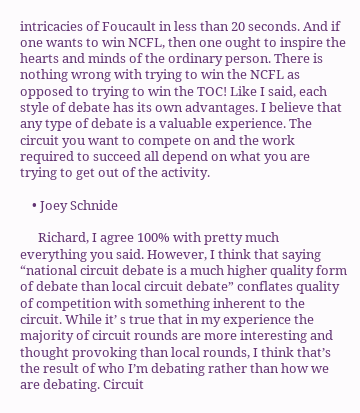intricacies of Foucault in less than 20 seconds. And if one wants to win NCFL, then one ought to inspire the hearts and minds of the ordinary person. There is nothing wrong with trying to win the NCFL as opposed to trying to win the TOC! Like I said, each style of debate has its own advantages. I believe that any type of debate is a valuable experience. The circuit you want to compete on and the work required to succeed all depend on what you are trying to get out of the activity.

    • Joey Schnide

      Richard, I agree 100% with pretty much everything you said. However, I think that saying “national circuit debate is a much higher quality form of debate than local circuit debate” conflates quality of competition with something inherent to the circuit. While it’ s true that in my experience the majority of circuit rounds are more interesting and thought provoking than local rounds, I think that’s the result of who I’m debating rather than how we are debating. Circuit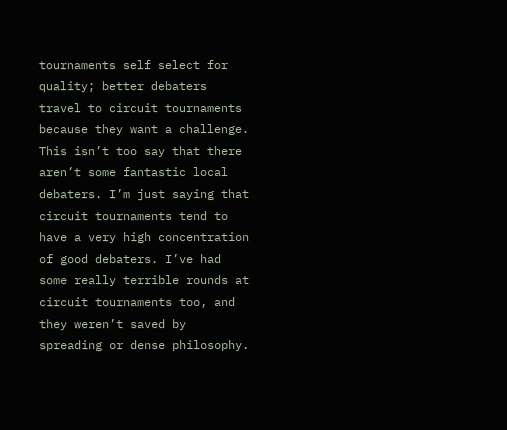tournaments self select for quality; better debaters travel to circuit tournaments because they want a challenge. This isn’t too say that there aren’t some fantastic local debaters. I’m just saying that circuit tournaments tend to have a very high concentration of good debaters. I’ve had some really terrible rounds at circuit tournaments too, and they weren’t saved by spreading or dense philosophy.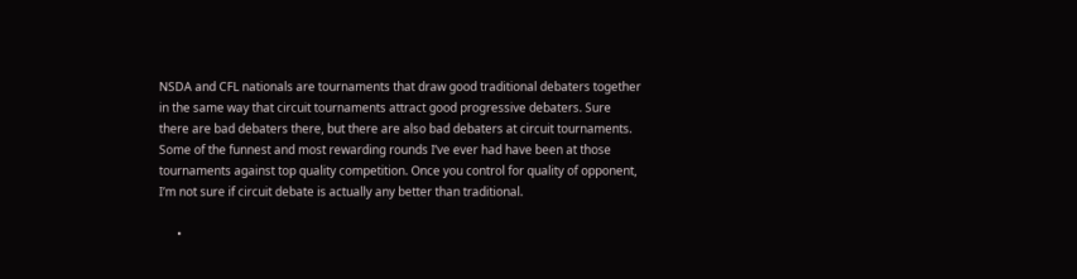NSDA and CFL nationals are tournaments that draw good traditional debaters together in the same way that circuit tournaments attract good progressive debaters. Sure there are bad debaters there, but there are also bad debaters at circuit tournaments. Some of the funnest and most rewarding rounds I’ve ever had have been at those tournaments against top quality competition. Once you control for quality of opponent, I’m not sure if circuit debate is actually any better than traditional.

      •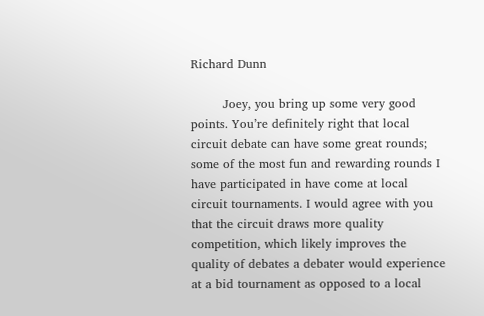Richard Dunn

        Joey, you bring up some very good points. You’re definitely right that local circuit debate can have some great rounds; some of the most fun and rewarding rounds I have participated in have come at local circuit tournaments. I would agree with you that the circuit draws more quality competition, which likely improves the quality of debates a debater would experience at a bid tournament as opposed to a local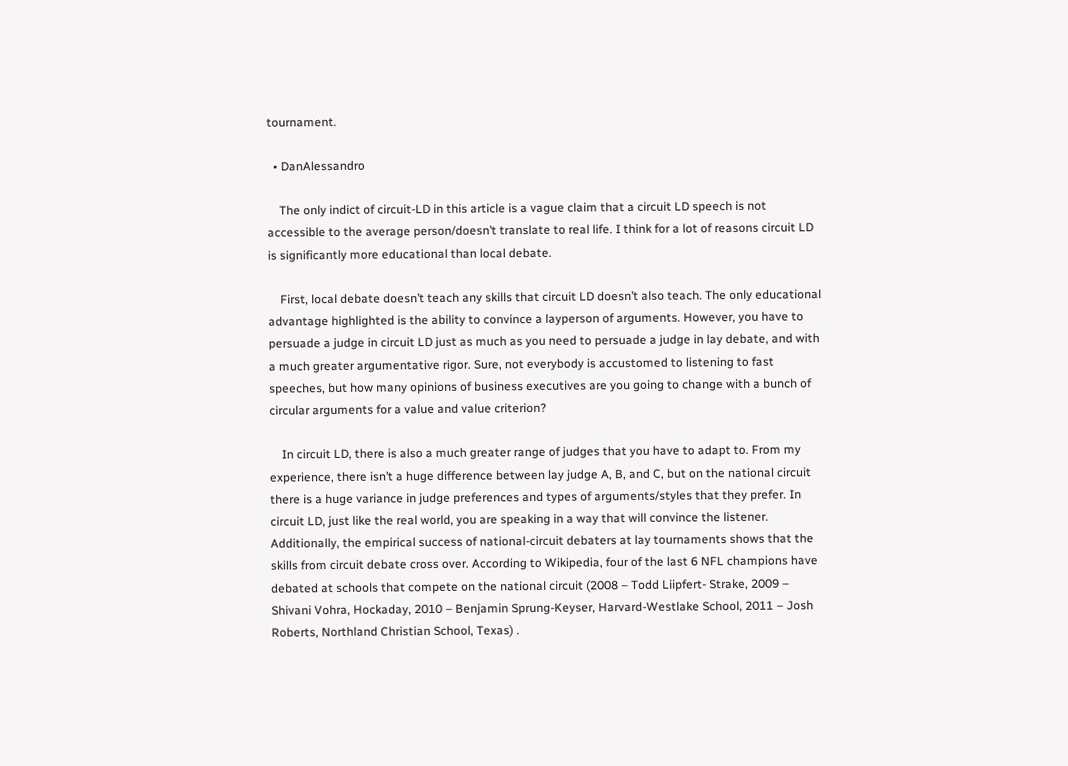tournament.

  • DanAlessandro

    The only indict of circuit-LD in this article is a vague claim that a circuit LD speech is not accessible to the average person/doesn’t translate to real life. I think for a lot of reasons circuit LD is significantly more educational than local debate.

    First, local debate doesn’t teach any skills that circuit LD doesn’t also teach. The only educational advantage highlighted is the ability to convince a layperson of arguments. However, you have to persuade a judge in circuit LD just as much as you need to persuade a judge in lay debate, and with a much greater argumentative rigor. Sure, not everybody is accustomed to listening to fast speeches, but how many opinions of business executives are you going to change with a bunch of circular arguments for a value and value criterion?

    In circuit LD, there is also a much greater range of judges that you have to adapt to. From my experience, there isn’t a huge difference between lay judge A, B, and C, but on the national circuit there is a huge variance in judge preferences and types of arguments/styles that they prefer. In circuit LD, just like the real world, you are speaking in a way that will convince the listener. Additionally, the empirical success of national-circuit debaters at lay tournaments shows that the skills from circuit debate cross over. According to Wikipedia, four of the last 6 NFL champions have debated at schools that compete on the national circuit (2008 – Todd Liipfert- Strake, 2009 – Shivani Vohra, Hockaday, 2010 – Benjamin Sprung-Keyser, Harvard-Westlake School, 2011 – Josh Roberts, Northland Christian School, Texas) .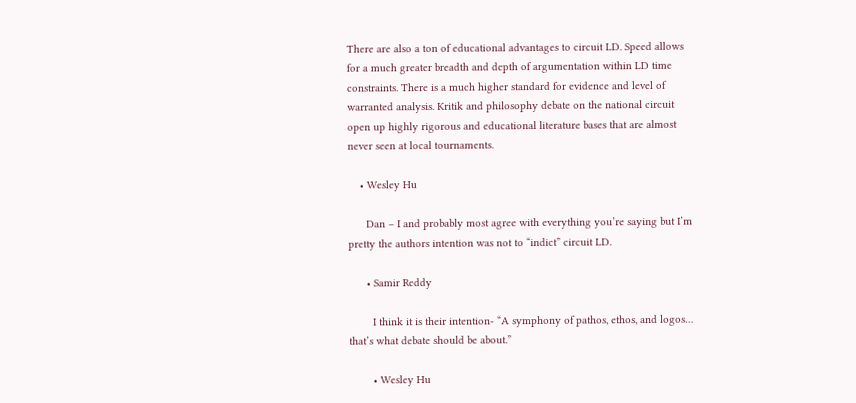There are also a ton of educational advantages to circuit LD. Speed allows for a much greater breadth and depth of argumentation within LD time constraints. There is a much higher standard for evidence and level of warranted analysis. Kritik and philosophy debate on the national circuit open up highly rigorous and educational literature bases that are almost never seen at local tournaments.

    • Wesley Hu

      Dan – I and probably most agree with everything you’re saying but I’m pretty the authors intention was not to “indict” circuit LD.

      • Samir Reddy

        I think it is their intention- “A symphony of pathos, ethos, and logos… that’s what debate should be about.”

        • Wesley Hu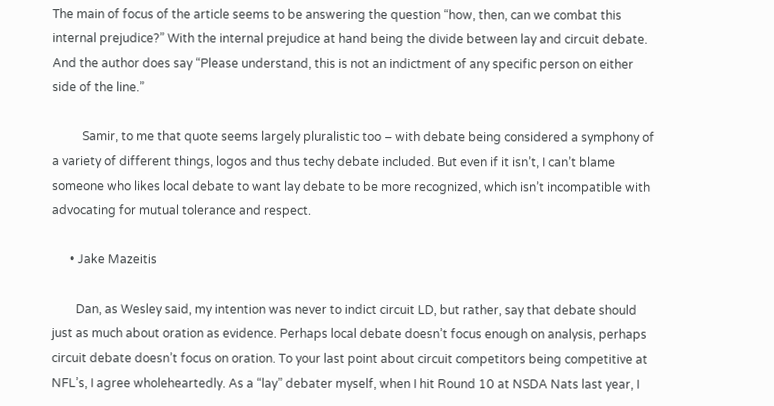The main of focus of the article seems to be answering the question “how, then, can we combat this internal prejudice?” With the internal prejudice at hand being the divide between lay and circuit debate. And the author does say “Please understand, this is not an indictment of any specific person on either side of the line.”

          Samir, to me that quote seems largely pluralistic too – with debate being considered a symphony of a variety of different things, logos and thus techy debate included. But even if it isn’t, I can’t blame someone who likes local debate to want lay debate to be more recognized, which isn’t incompatible with advocating for mutual tolerance and respect.

      • Jake Mazeitis

        Dan, as Wesley said, my intention was never to indict circuit LD, but rather, say that debate should just as much about oration as evidence. Perhaps local debate doesn’t focus enough on analysis, perhaps circuit debate doesn’t focus on oration. To your last point about circuit competitors being competitive at NFL’s, I agree wholeheartedly. As a “lay” debater myself, when I hit Round 10 at NSDA Nats last year, I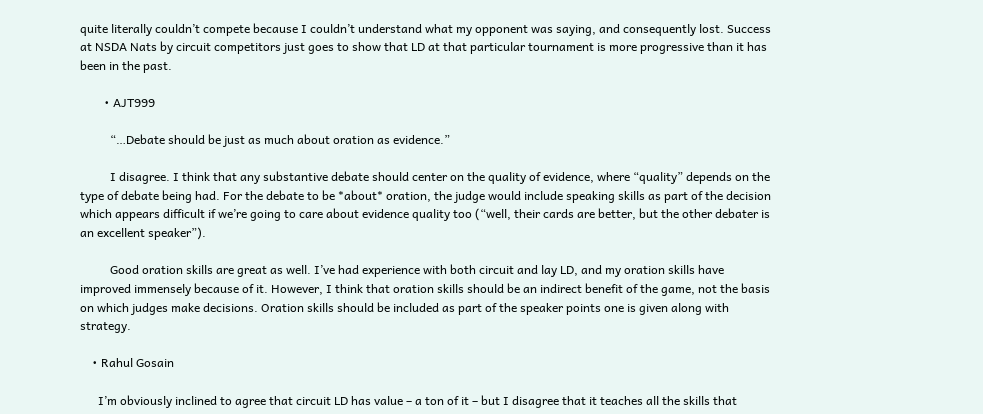quite literally couldn’t compete because I couldn’t understand what my opponent was saying, and consequently lost. Success at NSDA Nats by circuit competitors just goes to show that LD at that particular tournament is more progressive than it has been in the past.

        • AJT999

          “…Debate should be just as much about oration as evidence.”

          I disagree. I think that any substantive debate should center on the quality of evidence, where “quality” depends on the type of debate being had. For the debate to be *about* oration, the judge would include speaking skills as part of the decision which appears difficult if we’re going to care about evidence quality too (“well, their cards are better, but the other debater is an excellent speaker”).

          Good oration skills are great as well. I’ve had experience with both circuit and lay LD, and my oration skills have improved immensely because of it. However, I think that oration skills should be an indirect benefit of the game, not the basis on which judges make decisions. Oration skills should be included as part of the speaker points one is given along with strategy.

    • Rahul Gosain

      I’m obviously inclined to agree that circuit LD has value – a ton of it – but I disagree that it teaches all the skills that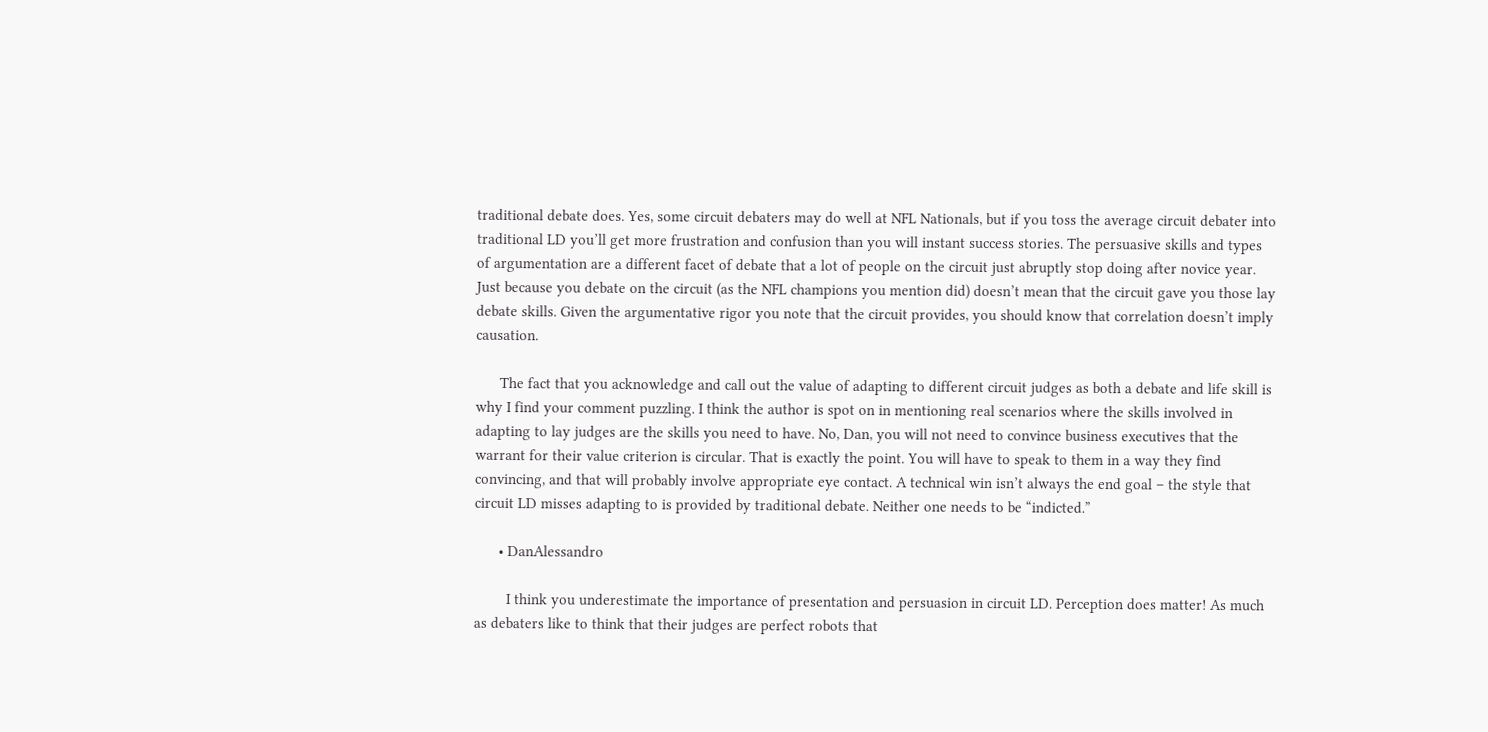traditional debate does. Yes, some circuit debaters may do well at NFL Nationals, but if you toss the average circuit debater into traditional LD you’ll get more frustration and confusion than you will instant success stories. The persuasive skills and types of argumentation are a different facet of debate that a lot of people on the circuit just abruptly stop doing after novice year. Just because you debate on the circuit (as the NFL champions you mention did) doesn’t mean that the circuit gave you those lay debate skills. Given the argumentative rigor you note that the circuit provides, you should know that correlation doesn’t imply causation.

      The fact that you acknowledge and call out the value of adapting to different circuit judges as both a debate and life skill is why I find your comment puzzling. I think the author is spot on in mentioning real scenarios where the skills involved in adapting to lay judges are the skills you need to have. No, Dan, you will not need to convince business executives that the warrant for their value criterion is circular. That is exactly the point. You will have to speak to them in a way they find convincing, and that will probably involve appropriate eye contact. A technical win isn’t always the end goal – the style that circuit LD misses adapting to is provided by traditional debate. Neither one needs to be “indicted.”

      • DanAlessandro

        I think you underestimate the importance of presentation and persuasion in circuit LD. Perception does matter! As much as debaters like to think that their judges are perfect robots that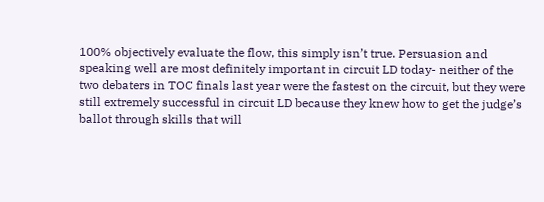100% objectively evaluate the flow, this simply isn’t true. Persuasion and speaking well are most definitely important in circuit LD today- neither of the two debaters in TOC finals last year were the fastest on the circuit, but they were still extremely successful in circuit LD because they knew how to get the judge’s ballot through skills that will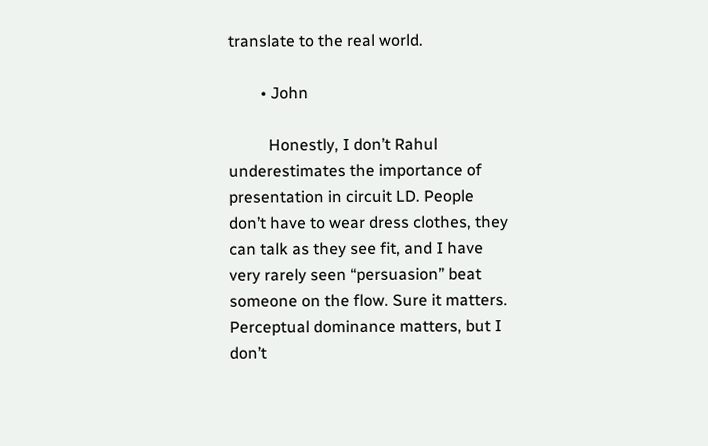translate to the real world.

        • John

          Honestly, I don’t Rahul underestimates the importance of presentation in circuit LD. People don’t have to wear dress clothes, they can talk as they see fit, and I have very rarely seen “persuasion” beat someone on the flow. Sure it matters. Perceptual dominance matters, but I don’t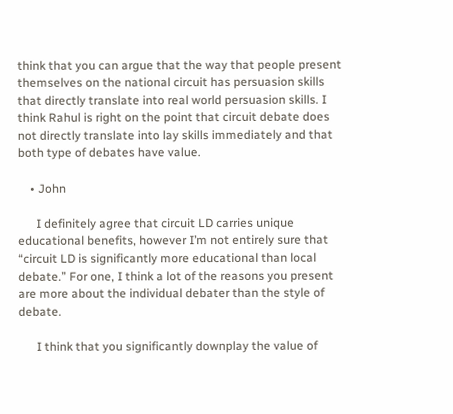think that you can argue that the way that people present themselves on the national circuit has persuasion skills that directly translate into real world persuasion skills. I think Rahul is right on the point that circuit debate does not directly translate into lay skills immediately and that both type of debates have value.

    • John

      I definitely agree that circuit LD carries unique educational benefits, however I’m not entirely sure that “circuit LD is significantly more educational than local debate.” For one, I think a lot of the reasons you present are more about the individual debater than the style of debate.

      I think that you significantly downplay the value of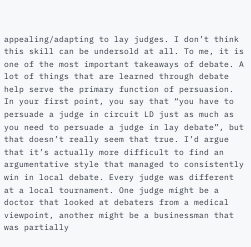appealing/adapting to lay judges. I don’t think this skill can be undersold at all. To me, it is one of the most important takeaways of debate. A lot of things that are learned through debate help serve the primary function of persuasion. In your first point, you say that “you have to persuade a judge in circuit LD just as much as you need to persuade a judge in lay debate”, but that doesn’t really seem that true. I’d argue that it’s actually more difficult to find an argumentative style that managed to consistently win in local debate. Every judge was different at a local tournament. One judge might be a doctor that looked at debaters from a medical viewpoint, another might be a businessman that was partially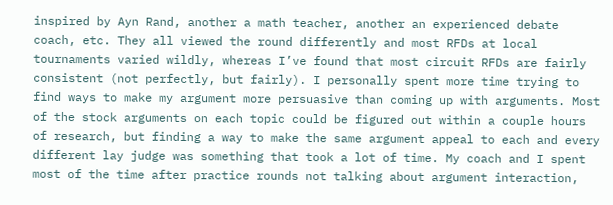inspired by Ayn Rand, another a math teacher, another an experienced debate coach, etc. They all viewed the round differently and most RFDs at local tournaments varied wildly, whereas I’ve found that most circuit RFDs are fairly consistent (not perfectly, but fairly). I personally spent more time trying to find ways to make my argument more persuasive than coming up with arguments. Most of the stock arguments on each topic could be figured out within a couple hours of research, but finding a way to make the same argument appeal to each and every different lay judge was something that took a lot of time. My coach and I spent most of the time after practice rounds not talking about argument interaction,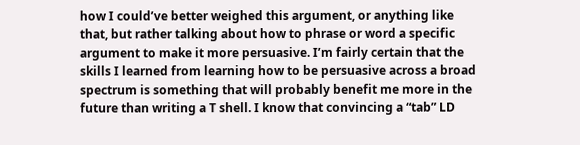how I could’ve better weighed this argument, or anything like that, but rather talking about how to phrase or word a specific argument to make it more persuasive. I’m fairly certain that the skills I learned from learning how to be persuasive across a broad spectrum is something that will probably benefit me more in the future than writing a T shell. I know that convincing a “tab” LD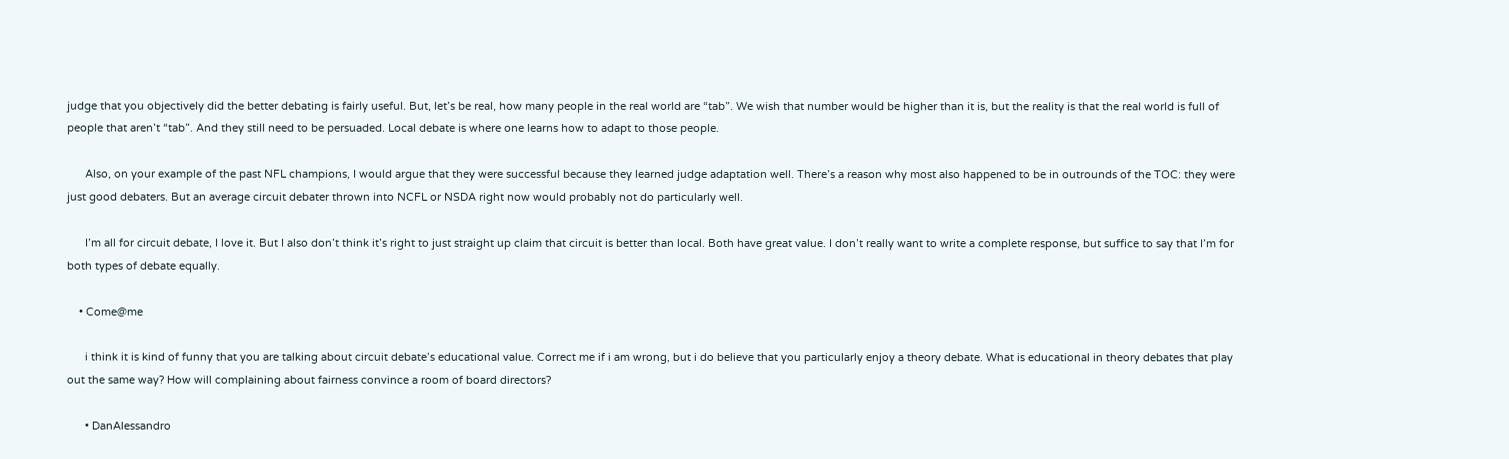judge that you objectively did the better debating is fairly useful. But, let’s be real, how many people in the real world are “tab”. We wish that number would be higher than it is, but the reality is that the real world is full of people that aren’t “tab”. And they still need to be persuaded. Local debate is where one learns how to adapt to those people.

      Also, on your example of the past NFL champions, I would argue that they were successful because they learned judge adaptation well. There’s a reason why most also happened to be in outrounds of the TOC: they were just good debaters. But an average circuit debater thrown into NCFL or NSDA right now would probably not do particularly well.

      I’m all for circuit debate, I love it. But I also don’t think it’s right to just straight up claim that circuit is better than local. Both have great value. I don’t really want to write a complete response, but suffice to say that I’m for both types of debate equally.

    • Come@me

      i think it is kind of funny that you are talking about circuit debate’s educational value. Correct me if i am wrong, but i do believe that you particularly enjoy a theory debate. What is educational in theory debates that play out the same way? How will complaining about fairness convince a room of board directors?

      • DanAlessandro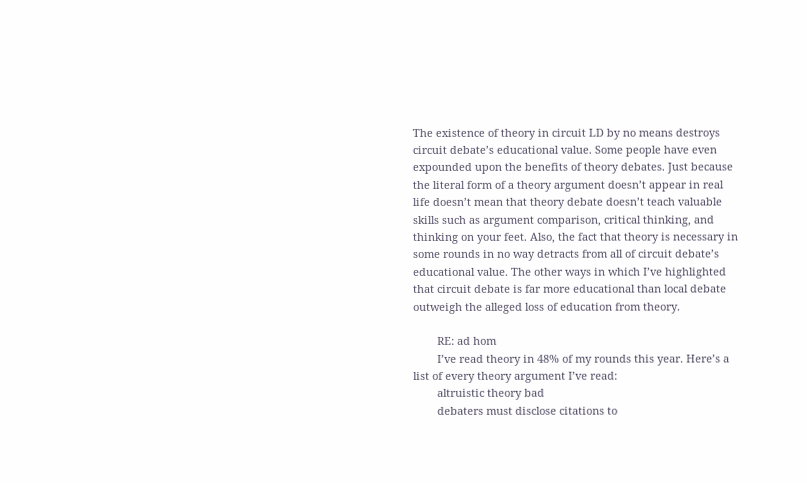The existence of theory in circuit LD by no means destroys circuit debate’s educational value. Some people have even expounded upon the benefits of theory debates. Just because the literal form of a theory argument doesn’t appear in real life doesn’t mean that theory debate doesn’t teach valuable skills such as argument comparison, critical thinking, and thinking on your feet. Also, the fact that theory is necessary in some rounds in no way detracts from all of circuit debate’s educational value. The other ways in which I’ve highlighted that circuit debate is far more educational than local debate outweigh the alleged loss of education from theory.

        RE: ad hom
        I’ve read theory in 48% of my rounds this year. Here’s a list of every theory argument I’ve read:
        altruistic theory bad
        debaters must disclose citations to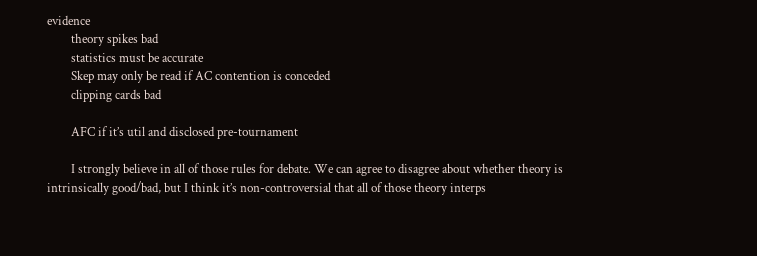evidence
        theory spikes bad
        statistics must be accurate
        Skep may only be read if AC contention is conceded
        clipping cards bad

        AFC if it’s util and disclosed pre-tournament

        I strongly believe in all of those rules for debate. We can agree to disagree about whether theory is intrinsically good/bad, but I think it’s non-controversial that all of those theory interps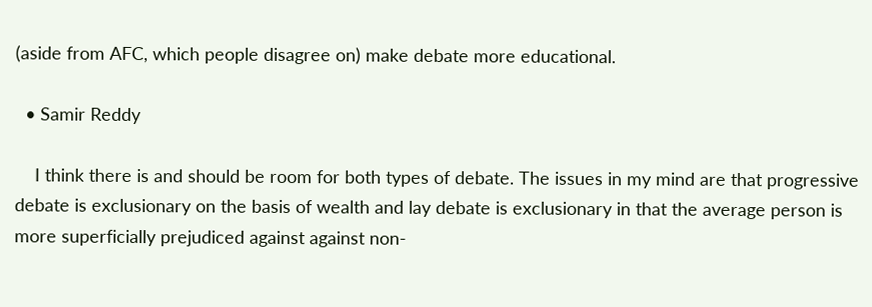(aside from AFC, which people disagree on) make debate more educational.

  • Samir Reddy

    I think there is and should be room for both types of debate. The issues in my mind are that progressive debate is exclusionary on the basis of wealth and lay debate is exclusionary in that the average person is more superficially prejudiced against against non-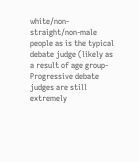white/non-straight/non-male people as is the typical debate judge (likely as a result of age group-Progressive debate judges are still extremely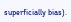superficially bias).